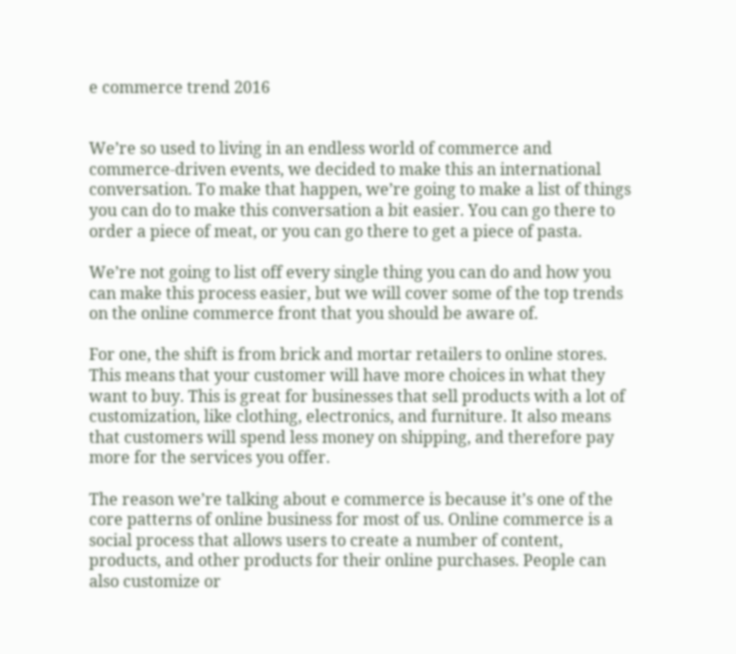e commerce trend 2016


We’re so used to living in an endless world of commerce and commerce-driven events, we decided to make this an international conversation. To make that happen, we’re going to make a list of things you can do to make this conversation a bit easier. You can go there to order a piece of meat, or you can go there to get a piece of pasta.

We’re not going to list off every single thing you can do and how you can make this process easier, but we will cover some of the top trends on the online commerce front that you should be aware of.

For one, the shift is from brick and mortar retailers to online stores. This means that your customer will have more choices in what they want to buy. This is great for businesses that sell products with a lot of customization, like clothing, electronics, and furniture. It also means that customers will spend less money on shipping, and therefore pay more for the services you offer.

The reason we’re talking about e commerce is because it’s one of the core patterns of online business for most of us. Online commerce is a social process that allows users to create a number of content, products, and other products for their online purchases. People can also customize or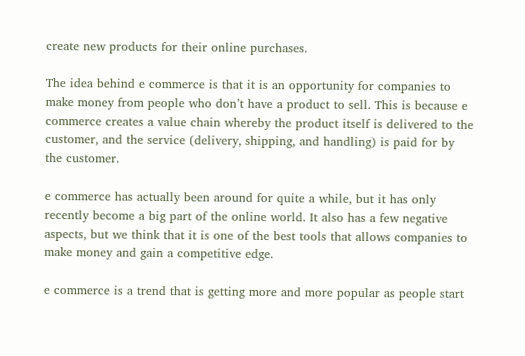create new products for their online purchases.

The idea behind e commerce is that it is an opportunity for companies to make money from people who don’t have a product to sell. This is because e commerce creates a value chain whereby the product itself is delivered to the customer, and the service (delivery, shipping, and handling) is paid for by the customer.

e commerce has actually been around for quite a while, but it has only recently become a big part of the online world. It also has a few negative aspects, but we think that it is one of the best tools that allows companies to make money and gain a competitive edge.

e commerce is a trend that is getting more and more popular as people start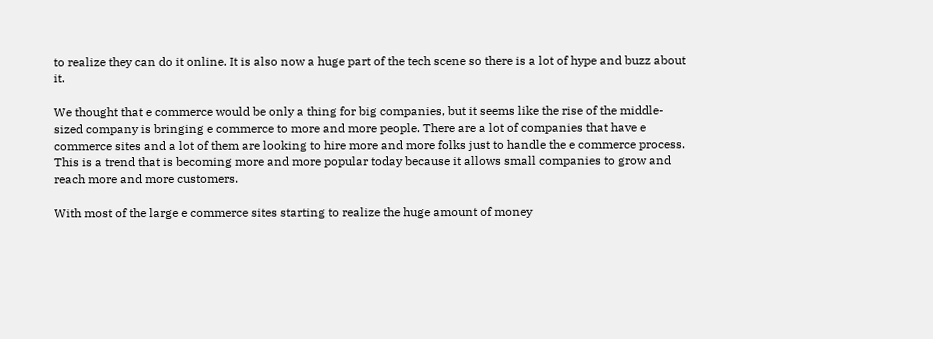to realize they can do it online. It is also now a huge part of the tech scene so there is a lot of hype and buzz about it.

We thought that e commerce would be only a thing for big companies, but it seems like the rise of the middle-sized company is bringing e commerce to more and more people. There are a lot of companies that have e commerce sites and a lot of them are looking to hire more and more folks just to handle the e commerce process. This is a trend that is becoming more and more popular today because it allows small companies to grow and reach more and more customers.

With most of the large e commerce sites starting to realize the huge amount of money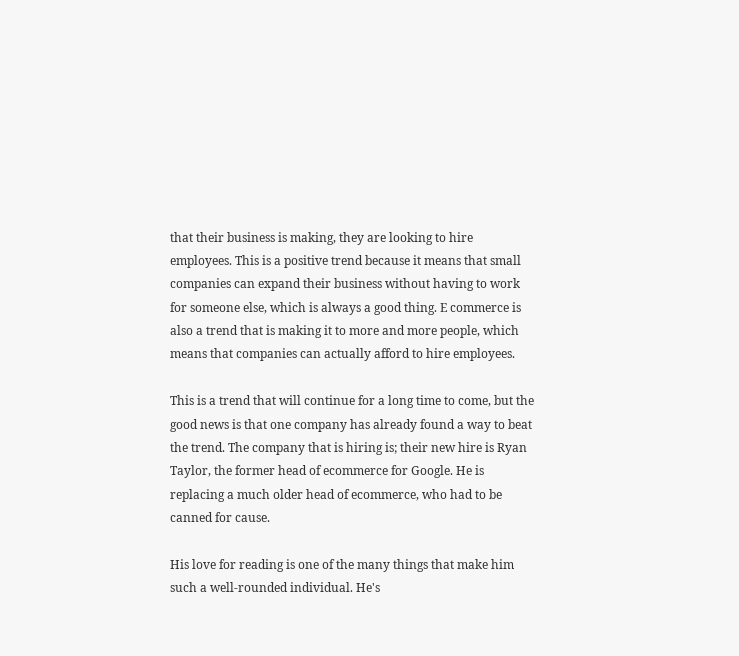that their business is making, they are looking to hire employees. This is a positive trend because it means that small companies can expand their business without having to work for someone else, which is always a good thing. E commerce is also a trend that is making it to more and more people, which means that companies can actually afford to hire employees.

This is a trend that will continue for a long time to come, but the good news is that one company has already found a way to beat the trend. The company that is hiring is; their new hire is Ryan Taylor, the former head of ecommerce for Google. He is replacing a much older head of ecommerce, who had to be canned for cause.

His love for reading is one of the many things that make him such a well-rounded individual. He's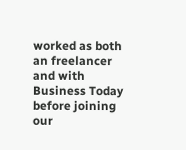worked as both an freelancer and with Business Today before joining our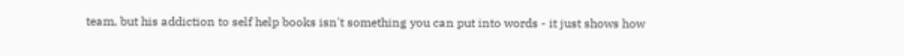team, but his addiction to self help books isn't something you can put into words - it just shows how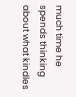much time he spends thinking about what kindles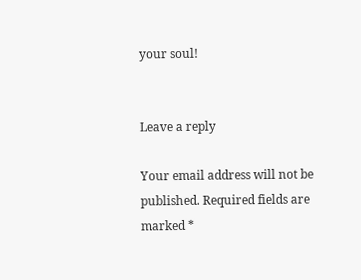your soul!


Leave a reply

Your email address will not be published. Required fields are marked *